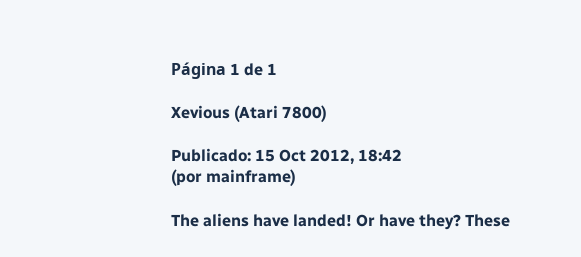Página 1 de 1

Xevious (Atari 7800)

Publicado: 15 Oct 2012, 18:42
(por mainframe)

The aliens have landed! Or have they? These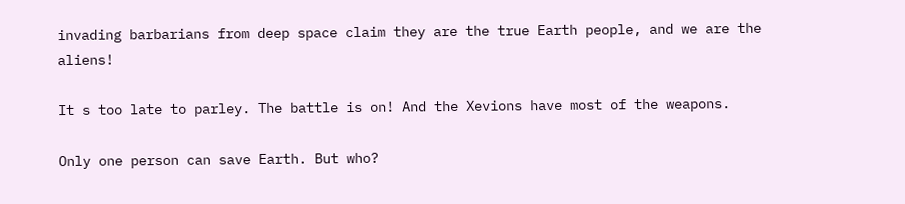invading barbarians from deep space claim they are the true Earth people, and we are the aliens!

It s too late to parley. The battle is on! And the Xevions have most of the weapons.

Only one person can save Earth. But who?